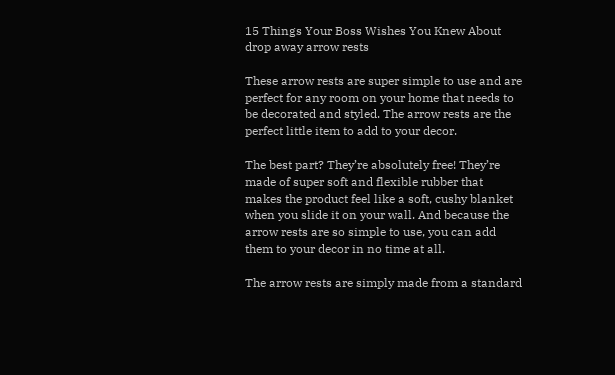15 Things Your Boss Wishes You Knew About drop away arrow rests

These arrow rests are super simple to use and are perfect for any room on your home that needs to be decorated and styled. The arrow rests are the perfect little item to add to your decor.

The best part? They’re absolutely free! They’re made of super soft and flexible rubber that makes the product feel like a soft, cushy blanket when you slide it on your wall. And because the arrow rests are so simple to use, you can add them to your decor in no time at all.

The arrow rests are simply made from a standard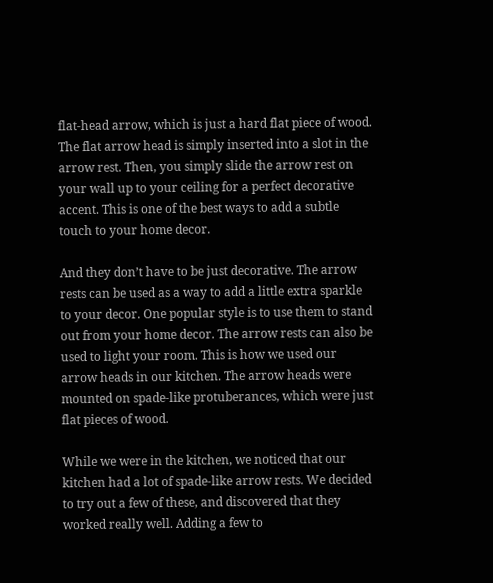flat-head arrow, which is just a hard flat piece of wood. The flat arrow head is simply inserted into a slot in the arrow rest. Then, you simply slide the arrow rest on your wall up to your ceiling for a perfect decorative accent. This is one of the best ways to add a subtle touch to your home decor.

And they don’t have to be just decorative. The arrow rests can be used as a way to add a little extra sparkle to your decor. One popular style is to use them to stand out from your home decor. The arrow rests can also be used to light your room. This is how we used our arrow heads in our kitchen. The arrow heads were mounted on spade-like protuberances, which were just flat pieces of wood.

While we were in the kitchen, we noticed that our kitchen had a lot of spade-like arrow rests. We decided to try out a few of these, and discovered that they worked really well. Adding a few to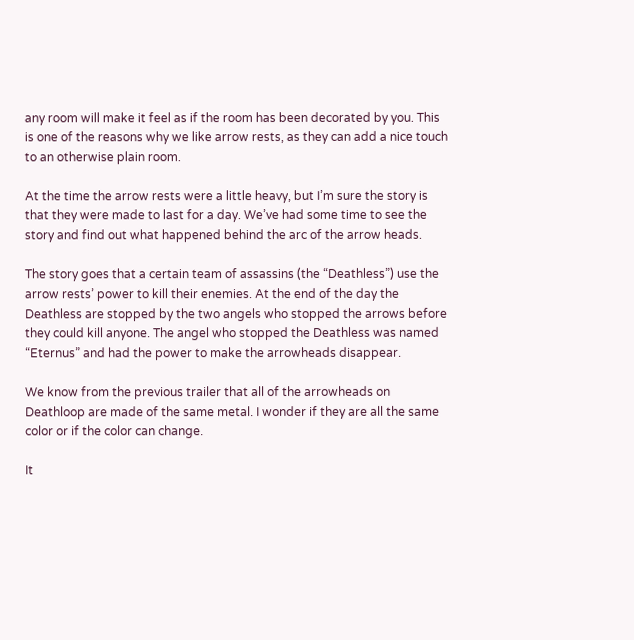any room will make it feel as if the room has been decorated by you. This is one of the reasons why we like arrow rests, as they can add a nice touch to an otherwise plain room.

At the time the arrow rests were a little heavy, but I’m sure the story is that they were made to last for a day. We’ve had some time to see the story and find out what happened behind the arc of the arrow heads.

The story goes that a certain team of assassins (the “Deathless”) use the arrow rests’ power to kill their enemies. At the end of the day the Deathless are stopped by the two angels who stopped the arrows before they could kill anyone. The angel who stopped the Deathless was named “Eternus” and had the power to make the arrowheads disappear.

We know from the previous trailer that all of the arrowheads on Deathloop are made of the same metal. I wonder if they are all the same color or if the color can change.

It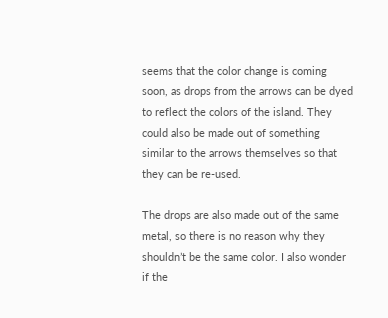seems that the color change is coming soon, as drops from the arrows can be dyed to reflect the colors of the island. They could also be made out of something similar to the arrows themselves so that they can be re-used.

The drops are also made out of the same metal, so there is no reason why they shouldn’t be the same color. I also wonder if the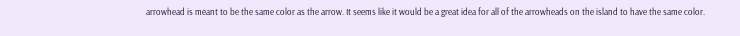arrowhead is meant to be the same color as the arrow. It seems like it would be a great idea for all of the arrowheads on the island to have the same color.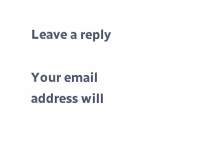Leave a reply

Your email address will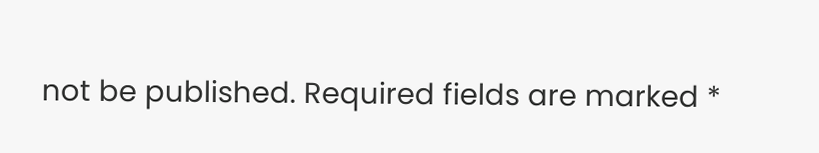not be published. Required fields are marked *